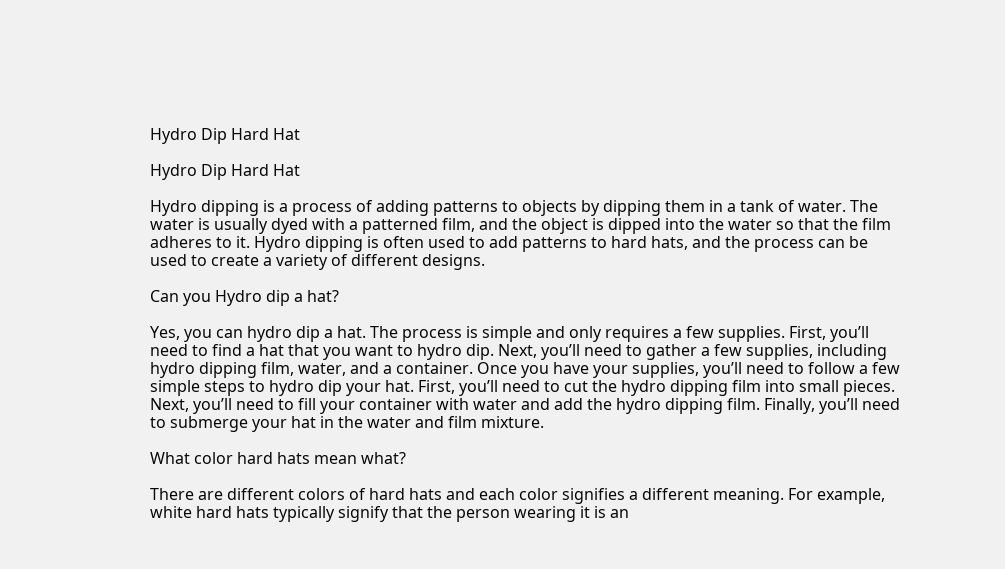Hydro Dip Hard Hat

Hydro Dip Hard Hat

Hydro dipping is a process of adding patterns to objects by dipping them in a tank of water. The water is usually dyed with a patterned film, and the object is dipped into the water so that the film adheres to it. Hydro dipping is often used to add patterns to hard hats, and the process can be used to create a variety of different designs.

Can you Hydro dip a hat?

Yes, you can hydro dip a hat. The process is simple and only requires a few supplies. First, you’ll need to find a hat that you want to hydro dip. Next, you’ll need to gather a few supplies, including hydro dipping film, water, and a container. Once you have your supplies, you’ll need to follow a few simple steps to hydro dip your hat. First, you’ll need to cut the hydro dipping film into small pieces. Next, you’ll need to fill your container with water and add the hydro dipping film. Finally, you’ll need to submerge your hat in the water and film mixture.

What color hard hats mean what?

There are different colors of hard hats and each color signifies a different meaning. For example, white hard hats typically signify that the person wearing it is an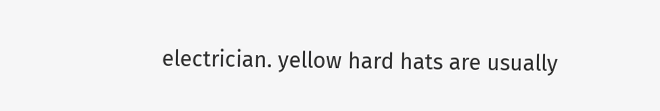electrician. yellow hard hats are usually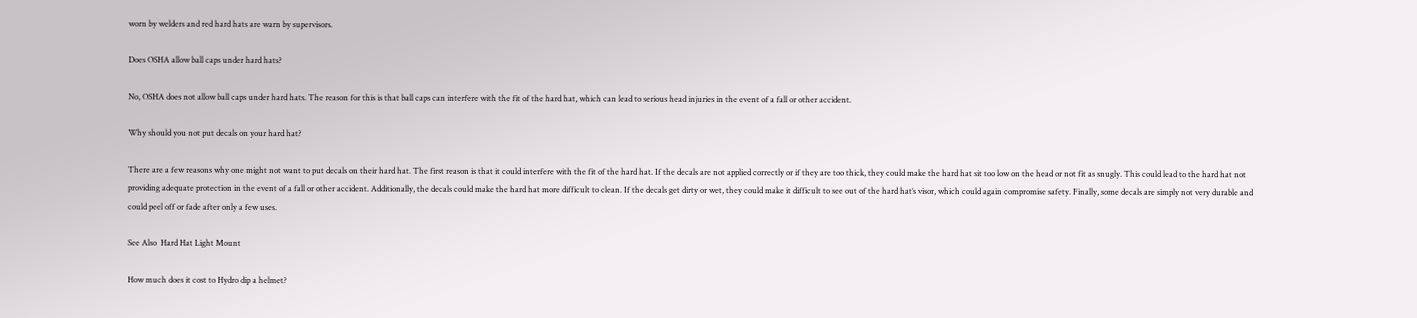worn by welders and red hard hats are warn by supervisors.

Does OSHA allow ball caps under hard hats?

No, OSHA does not allow ball caps under hard hats. The reason for this is that ball caps can interfere with the fit of the hard hat, which can lead to serious head injuries in the event of a fall or other accident.

Why should you not put decals on your hard hat?

There are a few reasons why one might not want to put decals on their hard hat. The first reason is that it could interfere with the fit of the hard hat. If the decals are not applied correctly or if they are too thick, they could make the hard hat sit too low on the head or not fit as snugly. This could lead to the hard hat not providing adequate protection in the event of a fall or other accident. Additionally, the decals could make the hard hat more difficult to clean. If the decals get dirty or wet, they could make it difficult to see out of the hard hat’s visor, which could again compromise safety. Finally, some decals are simply not very durable and could peel off or fade after only a few uses.

See Also  Hard Hat Light Mount

How much does it cost to Hydro dip a helmet?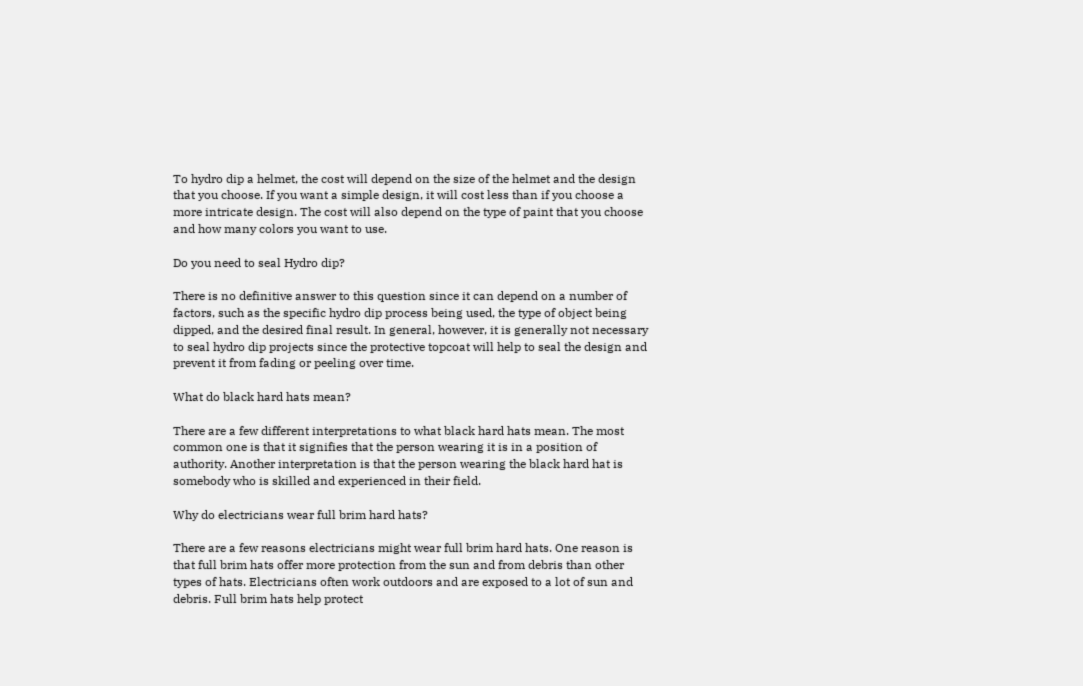To hydro dip a helmet, the cost will depend on the size of the helmet and the design that you choose. If you want a simple design, it will cost less than if you choose a more intricate design. The cost will also depend on the type of paint that you choose and how many colors you want to use.

Do you need to seal Hydro dip?

There is no definitive answer to this question since it can depend on a number of factors, such as the specific hydro dip process being used, the type of object being dipped, and the desired final result. In general, however, it is generally not necessary to seal hydro dip projects since the protective topcoat will help to seal the design and prevent it from fading or peeling over time.

What do black hard hats mean?

There are a few different interpretations to what black hard hats mean. The most common one is that it signifies that the person wearing it is in a position of authority. Another interpretation is that the person wearing the black hard hat is somebody who is skilled and experienced in their field.

Why do electricians wear full brim hard hats?

There are a few reasons electricians might wear full brim hard hats. One reason is that full brim hats offer more protection from the sun and from debris than other types of hats. Electricians often work outdoors and are exposed to a lot of sun and debris. Full brim hats help protect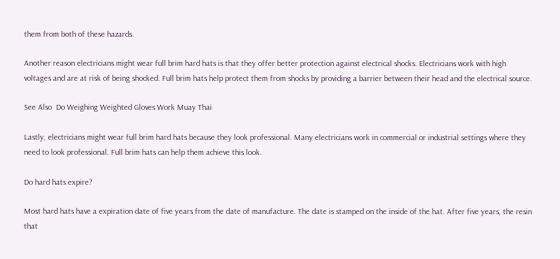them from both of these hazards.

Another reason electricians might wear full brim hard hats is that they offer better protection against electrical shocks. Electricians work with high voltages and are at risk of being shocked. Full brim hats help protect them from shocks by providing a barrier between their head and the electrical source.

See Also  Do Weighing Weighted Gloves Work Muay Thai

Lastly, electricians might wear full brim hard hats because they look professional. Many electricians work in commercial or industrial settings where they need to look professional. Full brim hats can help them achieve this look.

Do hard hats expire?

Most hard hats have a expiration date of five years from the date of manufacture. The date is stamped on the inside of the hat. After five years, the resin that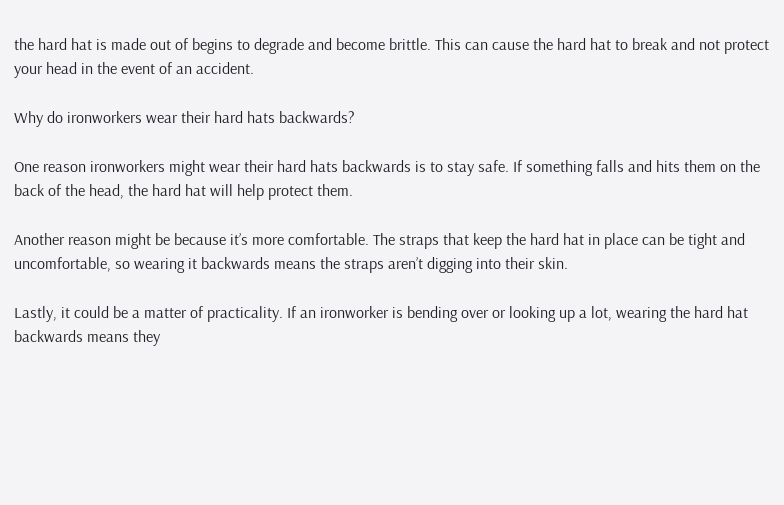the hard hat is made out of begins to degrade and become brittle. This can cause the hard hat to break and not protect your head in the event of an accident.

Why do ironworkers wear their hard hats backwards?

One reason ironworkers might wear their hard hats backwards is to stay safe. If something falls and hits them on the back of the head, the hard hat will help protect them.

Another reason might be because it’s more comfortable. The straps that keep the hard hat in place can be tight and uncomfortable, so wearing it backwards means the straps aren’t digging into their skin.

Lastly, it could be a matter of practicality. If an ironworker is bending over or looking up a lot, wearing the hard hat backwards means they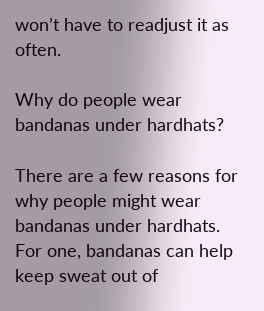won’t have to readjust it as often.

Why do people wear bandanas under hardhats?

There are a few reasons for why people might wear bandanas under hardhats. For one, bandanas can help keep sweat out of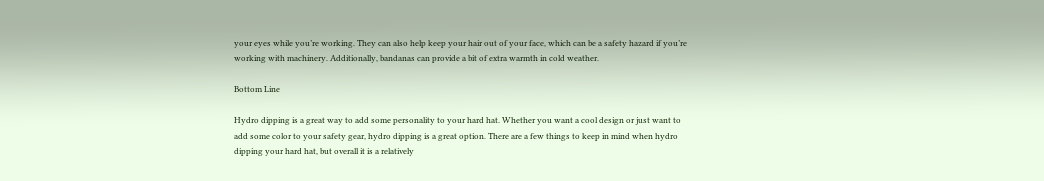your eyes while you’re working. They can also help keep your hair out of your face, which can be a safety hazard if you’re working with machinery. Additionally, bandanas can provide a bit of extra warmth in cold weather.

Bottom Line

Hydro dipping is a great way to add some personality to your hard hat. Whether you want a cool design or just want to add some color to your safety gear, hydro dipping is a great option. There are a few things to keep in mind when hydro dipping your hard hat, but overall it is a relatively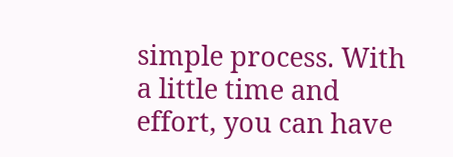simple process. With a little time and effort, you can have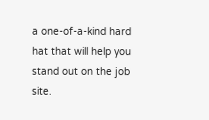a one-of-a-kind hard hat that will help you stand out on the job site.